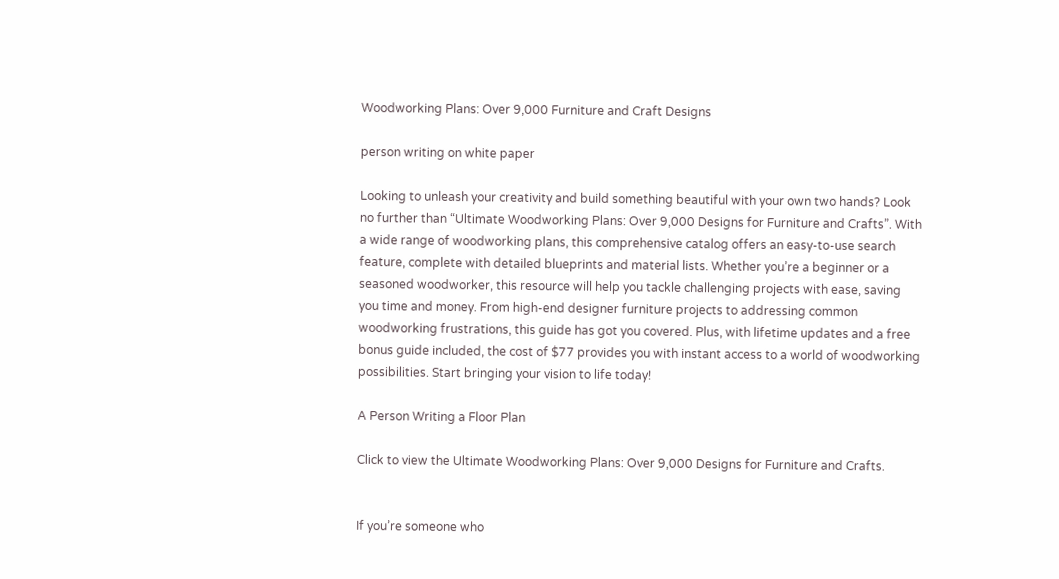Woodworking Plans: Over 9,000 Furniture and Craft Designs

person writing on white paper

Looking to unleash your creativity and build something beautiful with your own two hands? Look no further than “Ultimate Woodworking Plans: Over 9,000 Designs for Furniture and Crafts”. With a wide range of woodworking plans, this comprehensive catalog offers an easy-to-use search feature, complete with detailed blueprints and material lists. Whether you’re a beginner or a seasoned woodworker, this resource will help you tackle challenging projects with ease, saving you time and money. From high-end designer furniture projects to addressing common woodworking frustrations, this guide has got you covered. Plus, with lifetime updates and a free bonus guide included, the cost of $77 provides you with instant access to a world of woodworking possibilities. Start bringing your vision to life today!

A Person Writing a Floor Plan

Click to view the Ultimate Woodworking Plans: Over 9,000 Designs for Furniture and Crafts.


If you’re someone who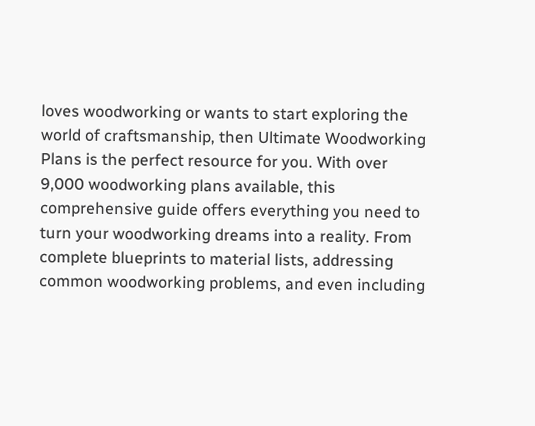loves woodworking or wants to start exploring the world of craftsmanship, then Ultimate Woodworking Plans is the perfect resource for you. With over 9,000 woodworking plans available, this comprehensive guide offers everything you need to turn your woodworking dreams into a reality. From complete blueprints to material lists, addressing common woodworking problems, and even including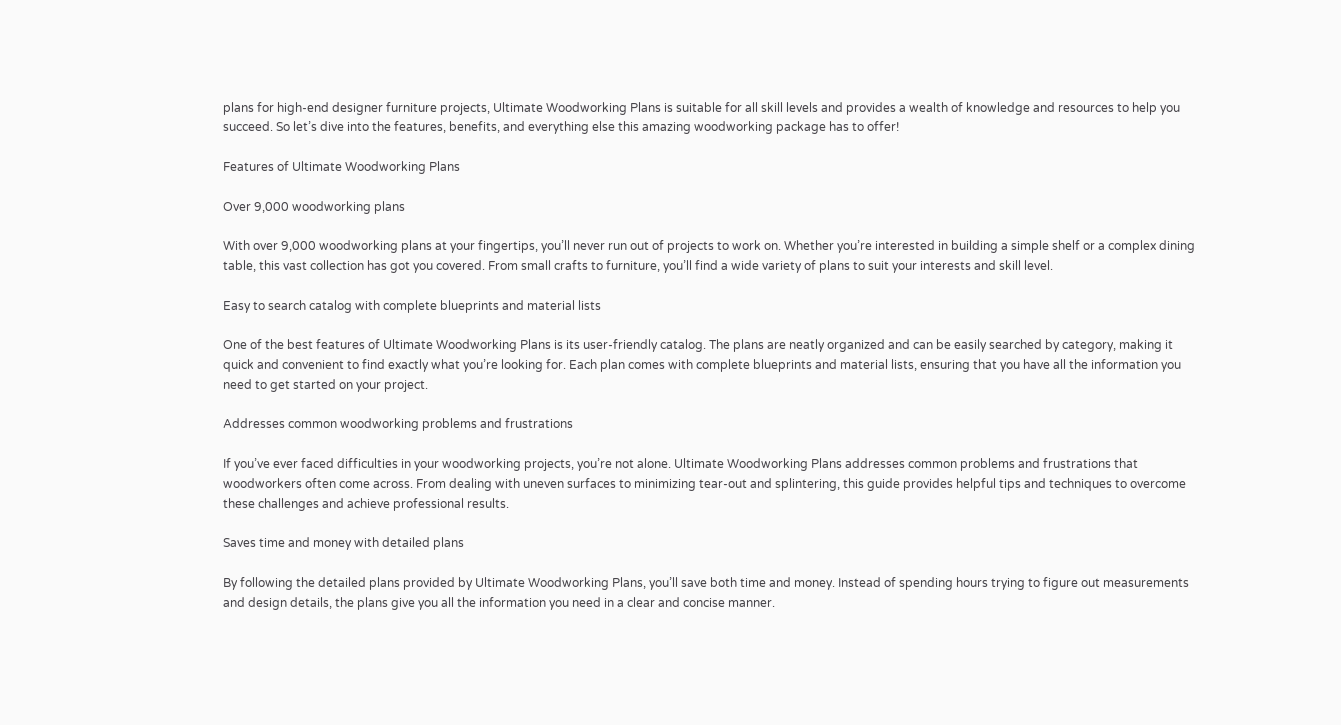plans for high-end designer furniture projects, Ultimate Woodworking Plans is suitable for all skill levels and provides a wealth of knowledge and resources to help you succeed. So let’s dive into the features, benefits, and everything else this amazing woodworking package has to offer!

Features of Ultimate Woodworking Plans

Over 9,000 woodworking plans

With over 9,000 woodworking plans at your fingertips, you’ll never run out of projects to work on. Whether you’re interested in building a simple shelf or a complex dining table, this vast collection has got you covered. From small crafts to furniture, you’ll find a wide variety of plans to suit your interests and skill level.

Easy to search catalog with complete blueprints and material lists

One of the best features of Ultimate Woodworking Plans is its user-friendly catalog. The plans are neatly organized and can be easily searched by category, making it quick and convenient to find exactly what you’re looking for. Each plan comes with complete blueprints and material lists, ensuring that you have all the information you need to get started on your project.

Addresses common woodworking problems and frustrations

If you’ve ever faced difficulties in your woodworking projects, you’re not alone. Ultimate Woodworking Plans addresses common problems and frustrations that woodworkers often come across. From dealing with uneven surfaces to minimizing tear-out and splintering, this guide provides helpful tips and techniques to overcome these challenges and achieve professional results.

Saves time and money with detailed plans

By following the detailed plans provided by Ultimate Woodworking Plans, you’ll save both time and money. Instead of spending hours trying to figure out measurements and design details, the plans give you all the information you need in a clear and concise manner.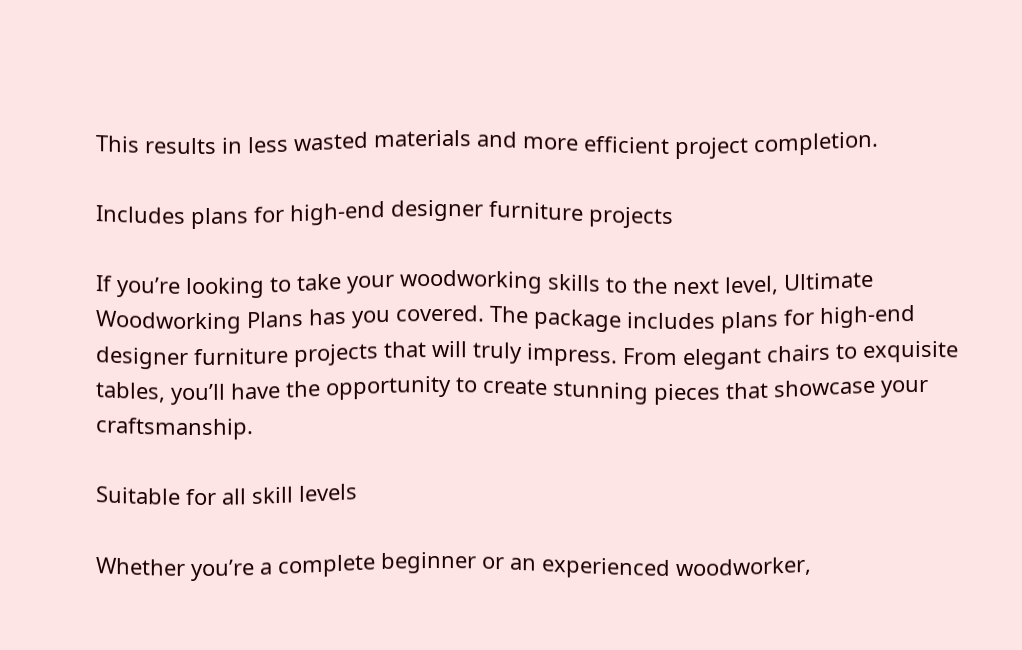This results in less wasted materials and more efficient project completion.

Includes plans for high-end designer furniture projects

If you’re looking to take your woodworking skills to the next level, Ultimate Woodworking Plans has you covered. The package includes plans for high-end designer furniture projects that will truly impress. From elegant chairs to exquisite tables, you’ll have the opportunity to create stunning pieces that showcase your craftsmanship.

Suitable for all skill levels

Whether you’re a complete beginner or an experienced woodworker,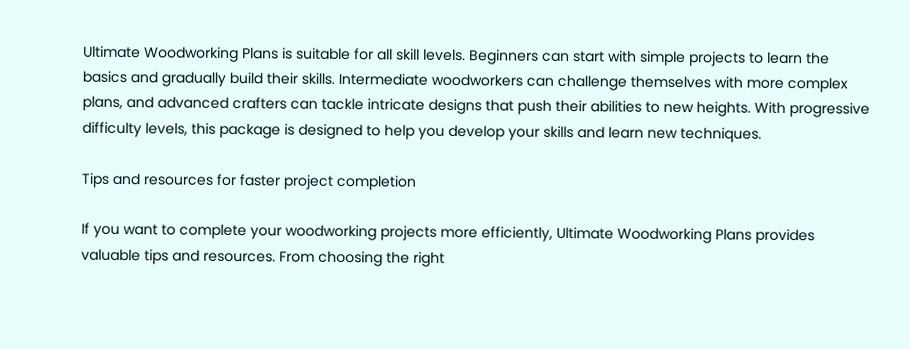Ultimate Woodworking Plans is suitable for all skill levels. Beginners can start with simple projects to learn the basics and gradually build their skills. Intermediate woodworkers can challenge themselves with more complex plans, and advanced crafters can tackle intricate designs that push their abilities to new heights. With progressive difficulty levels, this package is designed to help you develop your skills and learn new techniques.

Tips and resources for faster project completion

If you want to complete your woodworking projects more efficiently, Ultimate Woodworking Plans provides valuable tips and resources. From choosing the right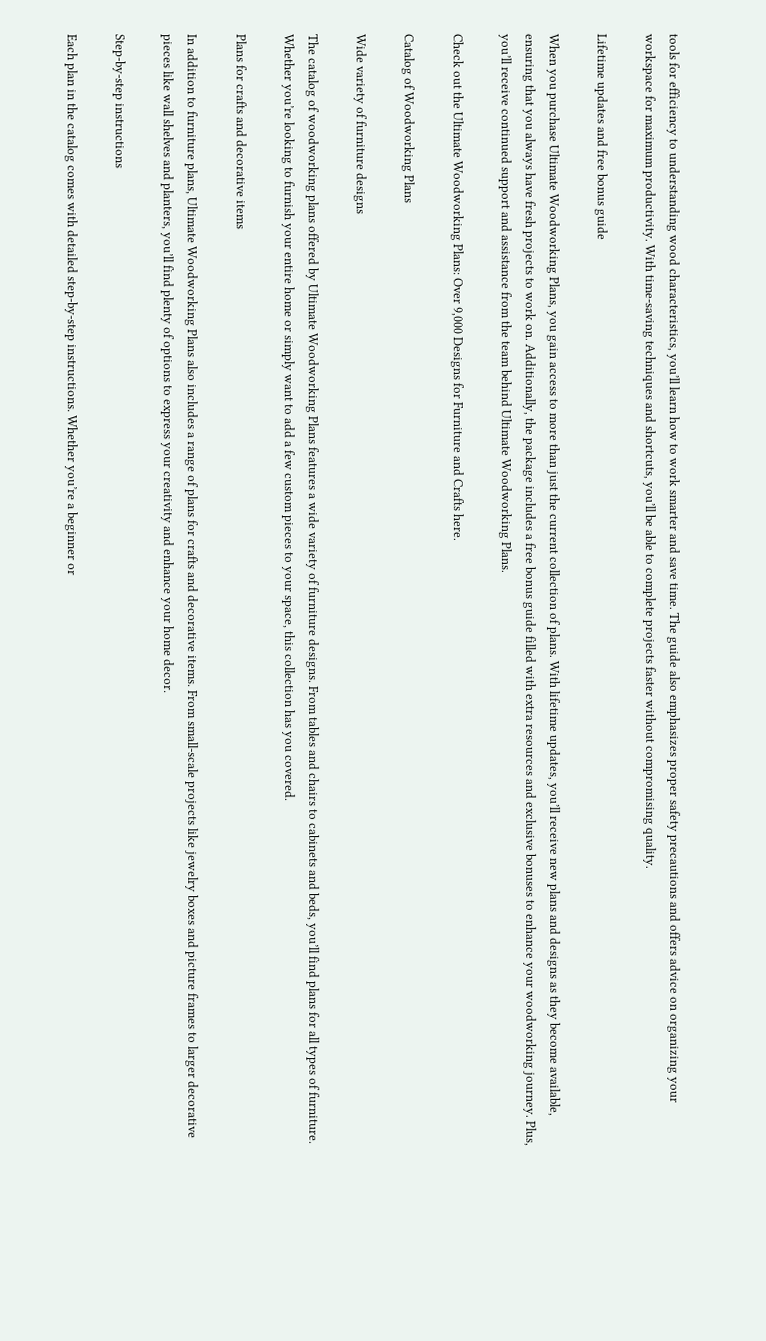tools for efficiency to understanding wood characteristics, you’ll learn how to work smarter and save time. The guide also emphasizes proper safety precautions and offers advice on organizing your workspace for maximum productivity. With time-saving techniques and shortcuts, you’ll be able to complete projects faster without compromising quality.

Lifetime updates and free bonus guide

When you purchase Ultimate Woodworking Plans, you gain access to more than just the current collection of plans. With lifetime updates, you’ll receive new plans and designs as they become available, ensuring that you always have fresh projects to work on. Additionally, the package includes a free bonus guide filled with extra resources and exclusive bonuses to enhance your woodworking journey. Plus, you’ll receive continued support and assistance from the team behind Ultimate Woodworking Plans.

Check out the Ultimate Woodworking Plans: Over 9,000 Designs for Furniture and Crafts here.

Catalog of Woodworking Plans

Wide variety of furniture designs

The catalog of woodworking plans offered by Ultimate Woodworking Plans features a wide variety of furniture designs. From tables and chairs to cabinets and beds, you’ll find plans for all types of furniture. Whether you’re looking to furnish your entire home or simply want to add a few custom pieces to your space, this collection has you covered.

Plans for crafts and decorative items

In addition to furniture plans, Ultimate Woodworking Plans also includes a range of plans for crafts and decorative items. From small-scale projects like jewelry boxes and picture frames to larger decorative pieces like wall shelves and planters, you’ll find plenty of options to express your creativity and enhance your home decor.

Step-by-step instructions

Each plan in the catalog comes with detailed step-by-step instructions. Whether you’re a beginner or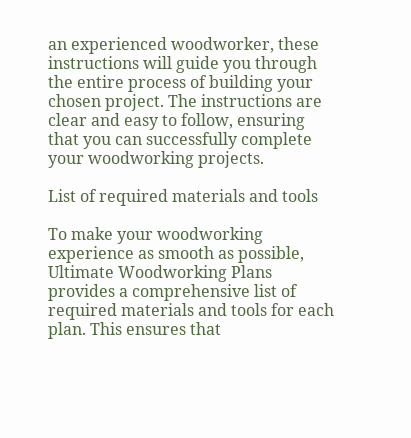an experienced woodworker, these instructions will guide you through the entire process of building your chosen project. The instructions are clear and easy to follow, ensuring that you can successfully complete your woodworking projects.

List of required materials and tools

To make your woodworking experience as smooth as possible, Ultimate Woodworking Plans provides a comprehensive list of required materials and tools for each plan. This ensures that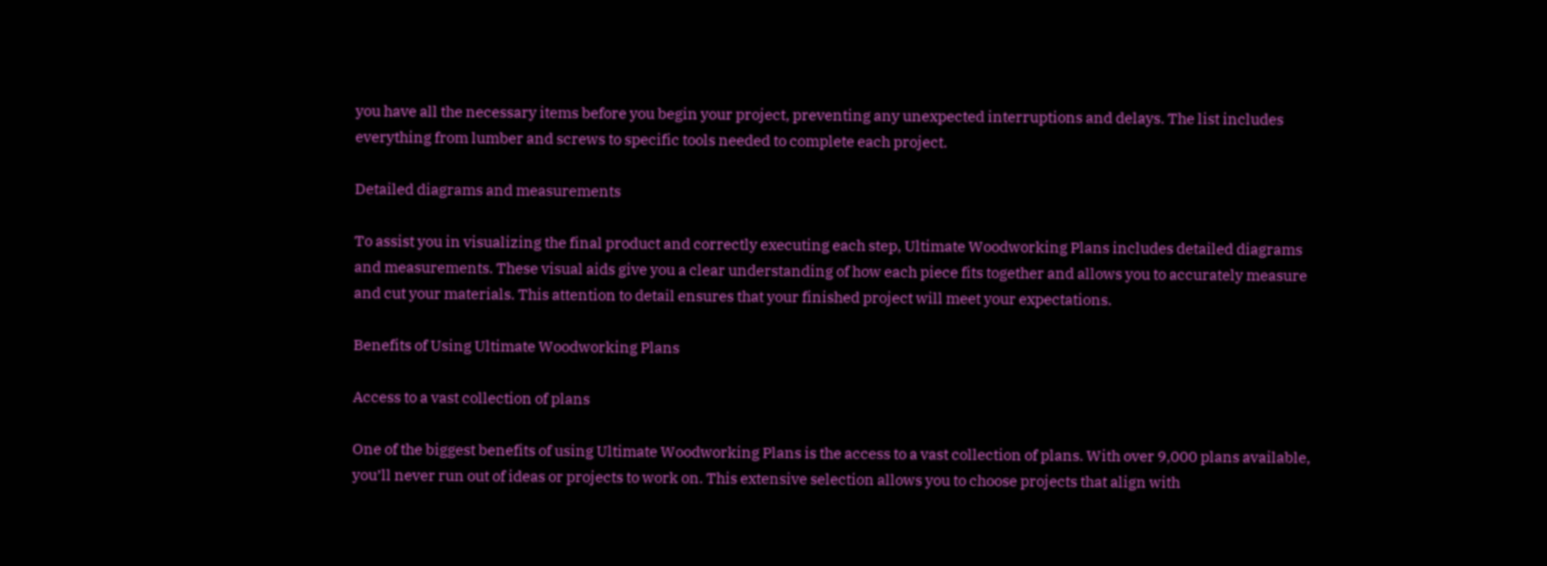you have all the necessary items before you begin your project, preventing any unexpected interruptions and delays. The list includes everything from lumber and screws to specific tools needed to complete each project.

Detailed diagrams and measurements

To assist you in visualizing the final product and correctly executing each step, Ultimate Woodworking Plans includes detailed diagrams and measurements. These visual aids give you a clear understanding of how each piece fits together and allows you to accurately measure and cut your materials. This attention to detail ensures that your finished project will meet your expectations.

Benefits of Using Ultimate Woodworking Plans

Access to a vast collection of plans

One of the biggest benefits of using Ultimate Woodworking Plans is the access to a vast collection of plans. With over 9,000 plans available, you’ll never run out of ideas or projects to work on. This extensive selection allows you to choose projects that align with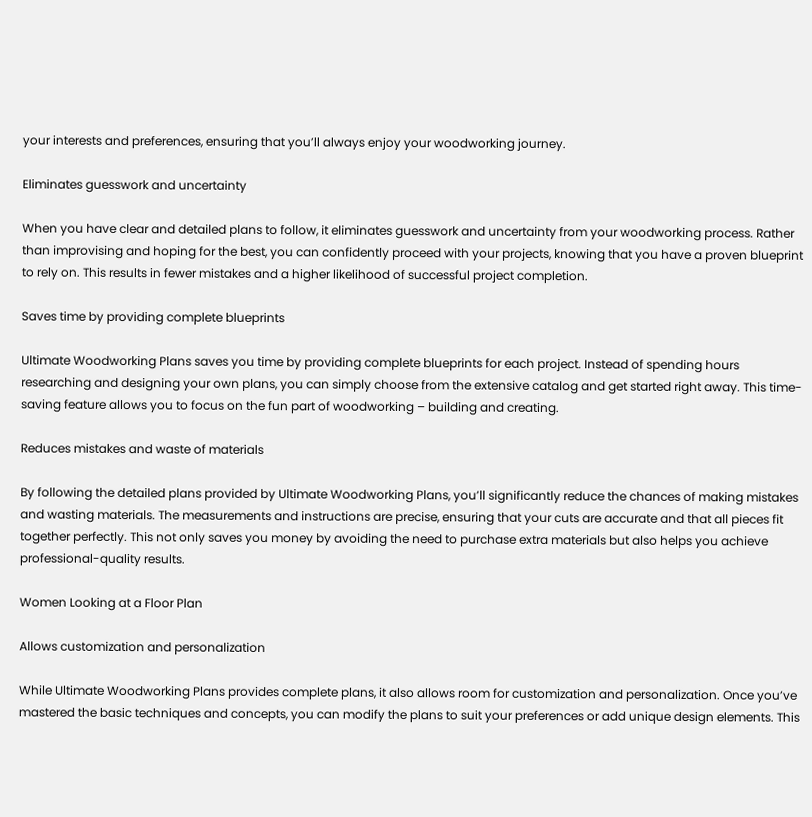your interests and preferences, ensuring that you’ll always enjoy your woodworking journey.

Eliminates guesswork and uncertainty

When you have clear and detailed plans to follow, it eliminates guesswork and uncertainty from your woodworking process. Rather than improvising and hoping for the best, you can confidently proceed with your projects, knowing that you have a proven blueprint to rely on. This results in fewer mistakes and a higher likelihood of successful project completion.

Saves time by providing complete blueprints

Ultimate Woodworking Plans saves you time by providing complete blueprints for each project. Instead of spending hours researching and designing your own plans, you can simply choose from the extensive catalog and get started right away. This time-saving feature allows you to focus on the fun part of woodworking – building and creating.

Reduces mistakes and waste of materials

By following the detailed plans provided by Ultimate Woodworking Plans, you’ll significantly reduce the chances of making mistakes and wasting materials. The measurements and instructions are precise, ensuring that your cuts are accurate and that all pieces fit together perfectly. This not only saves you money by avoiding the need to purchase extra materials but also helps you achieve professional-quality results.

Women Looking at a Floor Plan

Allows customization and personalization

While Ultimate Woodworking Plans provides complete plans, it also allows room for customization and personalization. Once you’ve mastered the basic techniques and concepts, you can modify the plans to suit your preferences or add unique design elements. This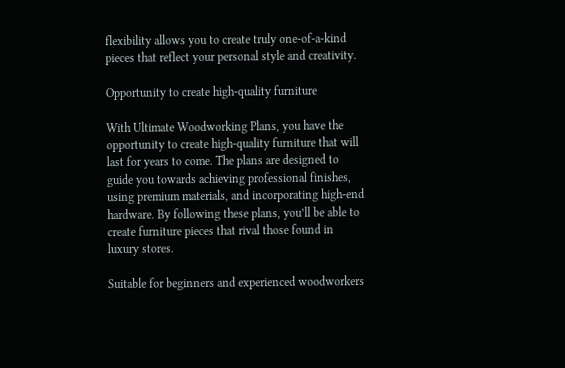flexibility allows you to create truly one-of-a-kind pieces that reflect your personal style and creativity.

Opportunity to create high-quality furniture

With Ultimate Woodworking Plans, you have the opportunity to create high-quality furniture that will last for years to come. The plans are designed to guide you towards achieving professional finishes, using premium materials, and incorporating high-end hardware. By following these plans, you’ll be able to create furniture pieces that rival those found in luxury stores.

Suitable for beginners and experienced woodworkers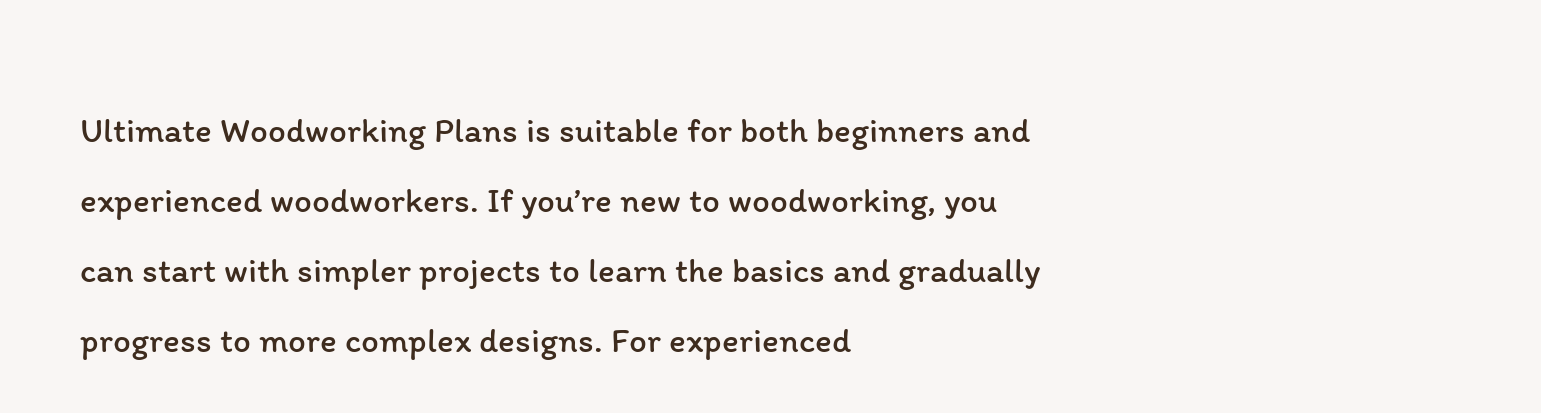Ultimate Woodworking Plans is suitable for both beginners and experienced woodworkers. If you’re new to woodworking, you can start with simpler projects to learn the basics and gradually progress to more complex designs. For experienced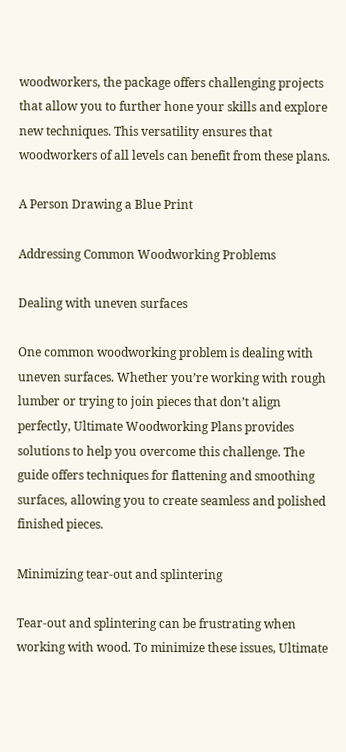woodworkers, the package offers challenging projects that allow you to further hone your skills and explore new techniques. This versatility ensures that woodworkers of all levels can benefit from these plans.

A Person Drawing a Blue Print

Addressing Common Woodworking Problems

Dealing with uneven surfaces

One common woodworking problem is dealing with uneven surfaces. Whether you’re working with rough lumber or trying to join pieces that don’t align perfectly, Ultimate Woodworking Plans provides solutions to help you overcome this challenge. The guide offers techniques for flattening and smoothing surfaces, allowing you to create seamless and polished finished pieces.

Minimizing tear-out and splintering

Tear-out and splintering can be frustrating when working with wood. To minimize these issues, Ultimate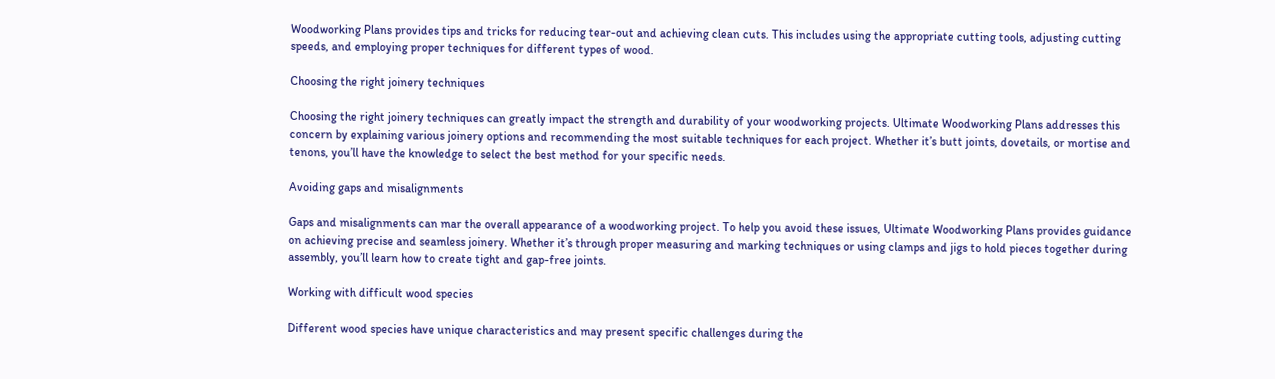Woodworking Plans provides tips and tricks for reducing tear-out and achieving clean cuts. This includes using the appropriate cutting tools, adjusting cutting speeds, and employing proper techniques for different types of wood.

Choosing the right joinery techniques

Choosing the right joinery techniques can greatly impact the strength and durability of your woodworking projects. Ultimate Woodworking Plans addresses this concern by explaining various joinery options and recommending the most suitable techniques for each project. Whether it’s butt joints, dovetails, or mortise and tenons, you’ll have the knowledge to select the best method for your specific needs.

Avoiding gaps and misalignments

Gaps and misalignments can mar the overall appearance of a woodworking project. To help you avoid these issues, Ultimate Woodworking Plans provides guidance on achieving precise and seamless joinery. Whether it’s through proper measuring and marking techniques or using clamps and jigs to hold pieces together during assembly, you’ll learn how to create tight and gap-free joints.

Working with difficult wood species

Different wood species have unique characteristics and may present specific challenges during the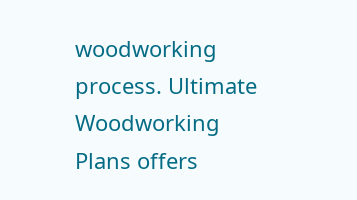woodworking process. Ultimate Woodworking Plans offers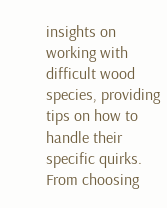insights on working with difficult wood species, providing tips on how to handle their specific quirks. From choosing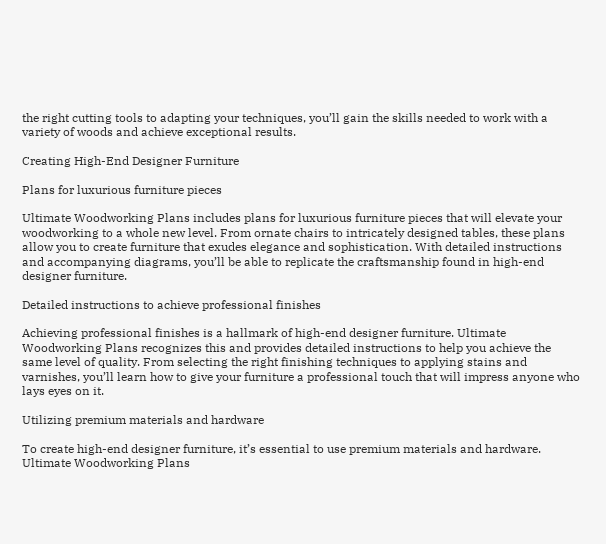the right cutting tools to adapting your techniques, you’ll gain the skills needed to work with a variety of woods and achieve exceptional results.

Creating High-End Designer Furniture

Plans for luxurious furniture pieces

Ultimate Woodworking Plans includes plans for luxurious furniture pieces that will elevate your woodworking to a whole new level. From ornate chairs to intricately designed tables, these plans allow you to create furniture that exudes elegance and sophistication. With detailed instructions and accompanying diagrams, you’ll be able to replicate the craftsmanship found in high-end designer furniture.

Detailed instructions to achieve professional finishes

Achieving professional finishes is a hallmark of high-end designer furniture. Ultimate Woodworking Plans recognizes this and provides detailed instructions to help you achieve the same level of quality. From selecting the right finishing techniques to applying stains and varnishes, you’ll learn how to give your furniture a professional touch that will impress anyone who lays eyes on it.

Utilizing premium materials and hardware

To create high-end designer furniture, it’s essential to use premium materials and hardware. Ultimate Woodworking Plans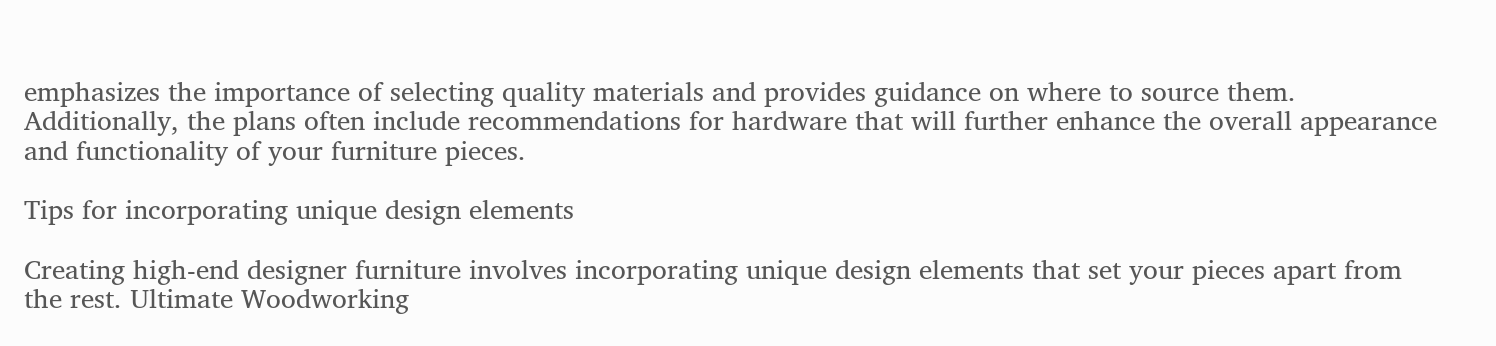emphasizes the importance of selecting quality materials and provides guidance on where to source them. Additionally, the plans often include recommendations for hardware that will further enhance the overall appearance and functionality of your furniture pieces.

Tips for incorporating unique design elements

Creating high-end designer furniture involves incorporating unique design elements that set your pieces apart from the rest. Ultimate Woodworking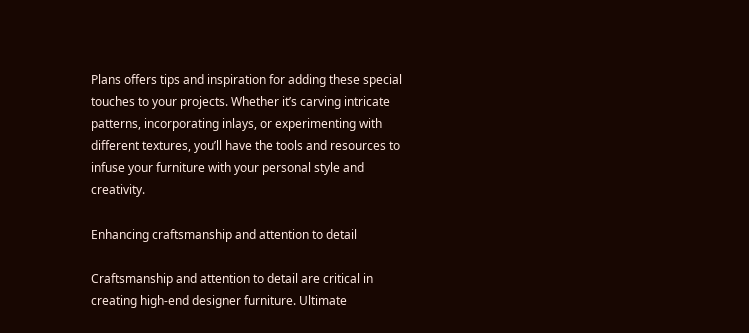Plans offers tips and inspiration for adding these special touches to your projects. Whether it’s carving intricate patterns, incorporating inlays, or experimenting with different textures, you’ll have the tools and resources to infuse your furniture with your personal style and creativity.

Enhancing craftsmanship and attention to detail

Craftsmanship and attention to detail are critical in creating high-end designer furniture. Ultimate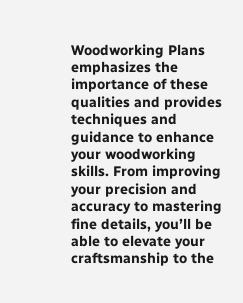Woodworking Plans emphasizes the importance of these qualities and provides techniques and guidance to enhance your woodworking skills. From improving your precision and accuracy to mastering fine details, you’ll be able to elevate your craftsmanship to the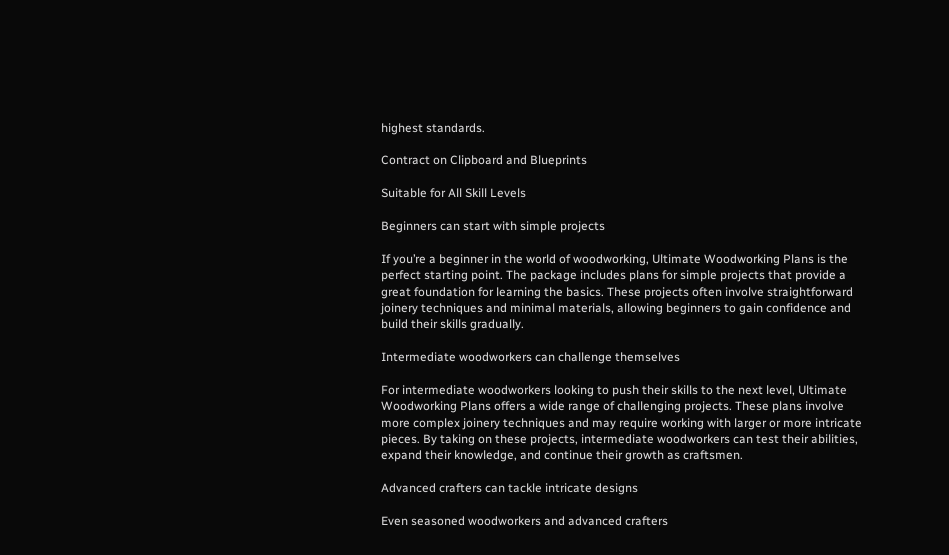highest standards.

Contract on Clipboard and Blueprints

Suitable for All Skill Levels

Beginners can start with simple projects

If you’re a beginner in the world of woodworking, Ultimate Woodworking Plans is the perfect starting point. The package includes plans for simple projects that provide a great foundation for learning the basics. These projects often involve straightforward joinery techniques and minimal materials, allowing beginners to gain confidence and build their skills gradually.

Intermediate woodworkers can challenge themselves

For intermediate woodworkers looking to push their skills to the next level, Ultimate Woodworking Plans offers a wide range of challenging projects. These plans involve more complex joinery techniques and may require working with larger or more intricate pieces. By taking on these projects, intermediate woodworkers can test their abilities, expand their knowledge, and continue their growth as craftsmen.

Advanced crafters can tackle intricate designs

Even seasoned woodworkers and advanced crafters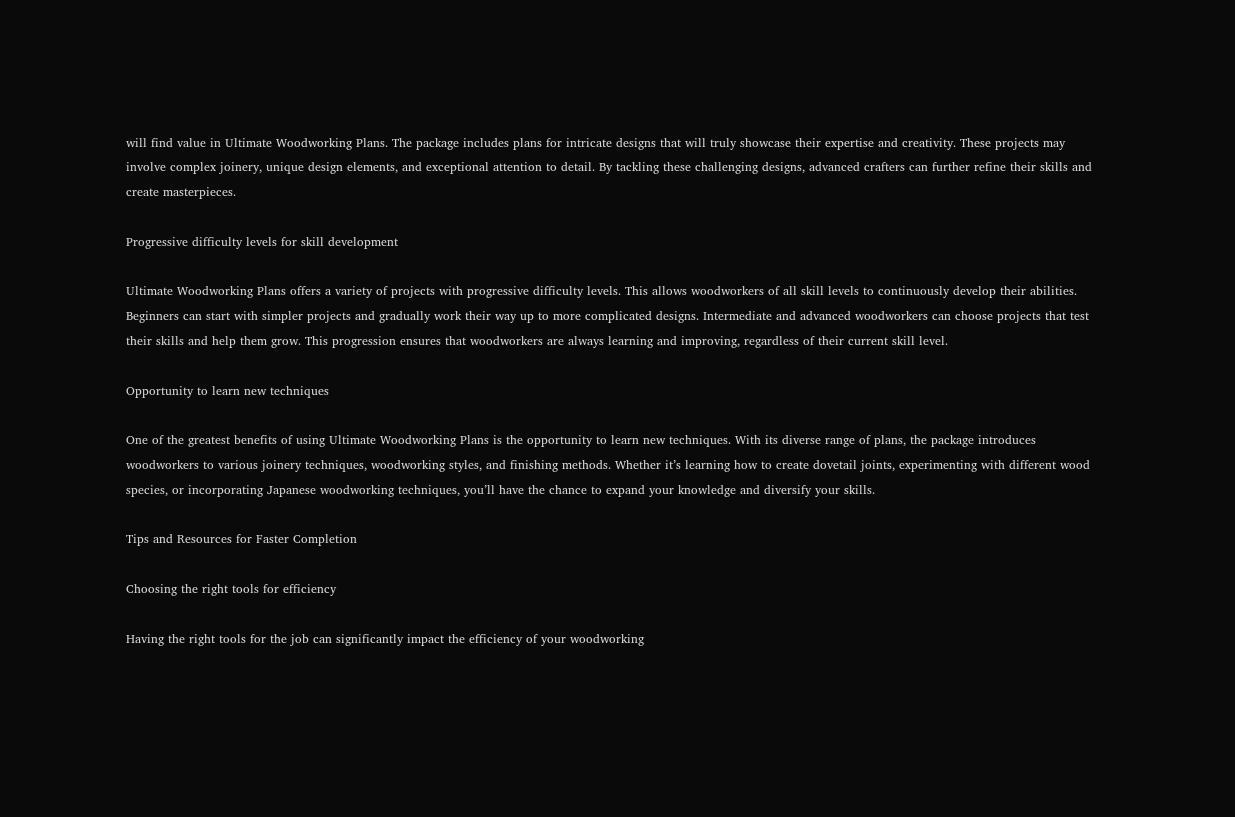will find value in Ultimate Woodworking Plans. The package includes plans for intricate designs that will truly showcase their expertise and creativity. These projects may involve complex joinery, unique design elements, and exceptional attention to detail. By tackling these challenging designs, advanced crafters can further refine their skills and create masterpieces.

Progressive difficulty levels for skill development

Ultimate Woodworking Plans offers a variety of projects with progressive difficulty levels. This allows woodworkers of all skill levels to continuously develop their abilities. Beginners can start with simpler projects and gradually work their way up to more complicated designs. Intermediate and advanced woodworkers can choose projects that test their skills and help them grow. This progression ensures that woodworkers are always learning and improving, regardless of their current skill level.

Opportunity to learn new techniques

One of the greatest benefits of using Ultimate Woodworking Plans is the opportunity to learn new techniques. With its diverse range of plans, the package introduces woodworkers to various joinery techniques, woodworking styles, and finishing methods. Whether it’s learning how to create dovetail joints, experimenting with different wood species, or incorporating Japanese woodworking techniques, you’ll have the chance to expand your knowledge and diversify your skills.

Tips and Resources for Faster Completion

Choosing the right tools for efficiency

Having the right tools for the job can significantly impact the efficiency of your woodworking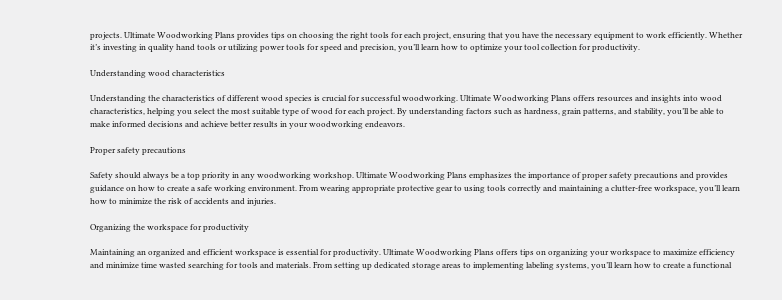projects. Ultimate Woodworking Plans provides tips on choosing the right tools for each project, ensuring that you have the necessary equipment to work efficiently. Whether it’s investing in quality hand tools or utilizing power tools for speed and precision, you’ll learn how to optimize your tool collection for productivity.

Understanding wood characteristics

Understanding the characteristics of different wood species is crucial for successful woodworking. Ultimate Woodworking Plans offers resources and insights into wood characteristics, helping you select the most suitable type of wood for each project. By understanding factors such as hardness, grain patterns, and stability, you’ll be able to make informed decisions and achieve better results in your woodworking endeavors.

Proper safety precautions

Safety should always be a top priority in any woodworking workshop. Ultimate Woodworking Plans emphasizes the importance of proper safety precautions and provides guidance on how to create a safe working environment. From wearing appropriate protective gear to using tools correctly and maintaining a clutter-free workspace, you’ll learn how to minimize the risk of accidents and injuries.

Organizing the workspace for productivity

Maintaining an organized and efficient workspace is essential for productivity. Ultimate Woodworking Plans offers tips on organizing your workspace to maximize efficiency and minimize time wasted searching for tools and materials. From setting up dedicated storage areas to implementing labeling systems, you’ll learn how to create a functional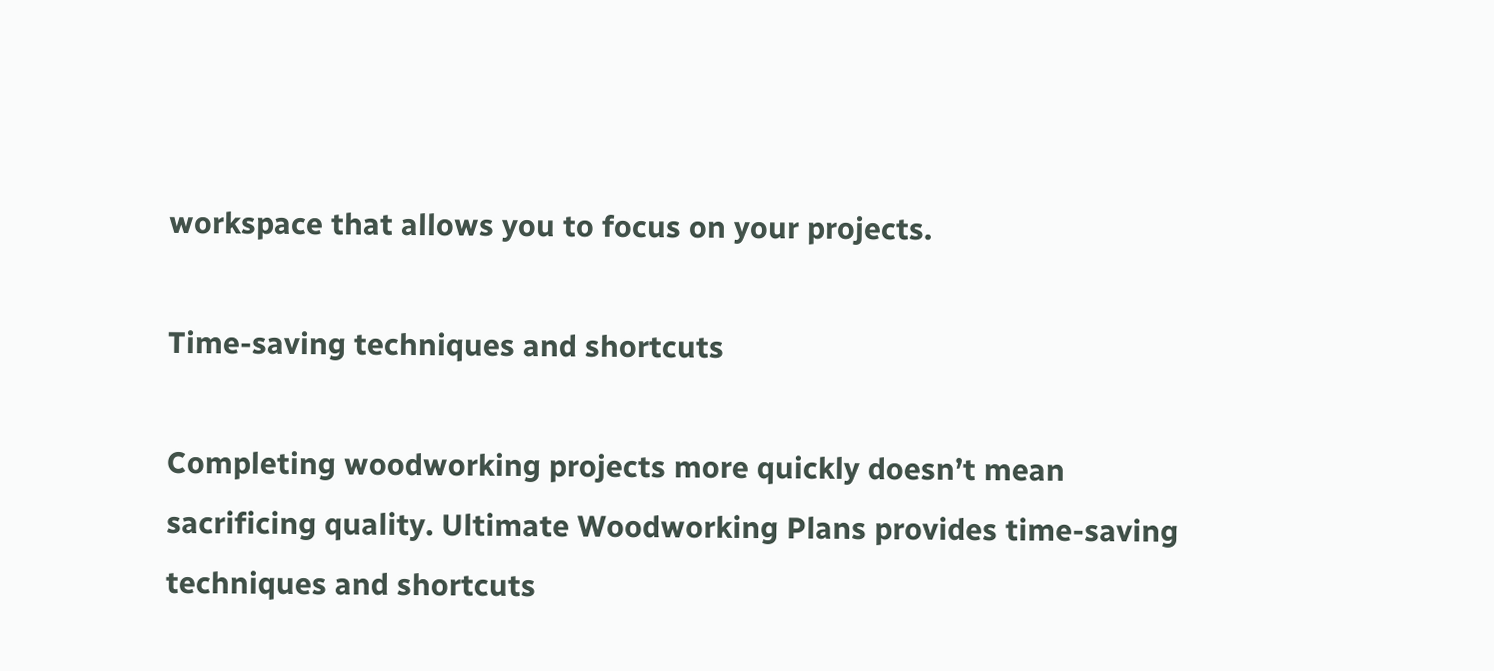workspace that allows you to focus on your projects.

Time-saving techniques and shortcuts

Completing woodworking projects more quickly doesn’t mean sacrificing quality. Ultimate Woodworking Plans provides time-saving techniques and shortcuts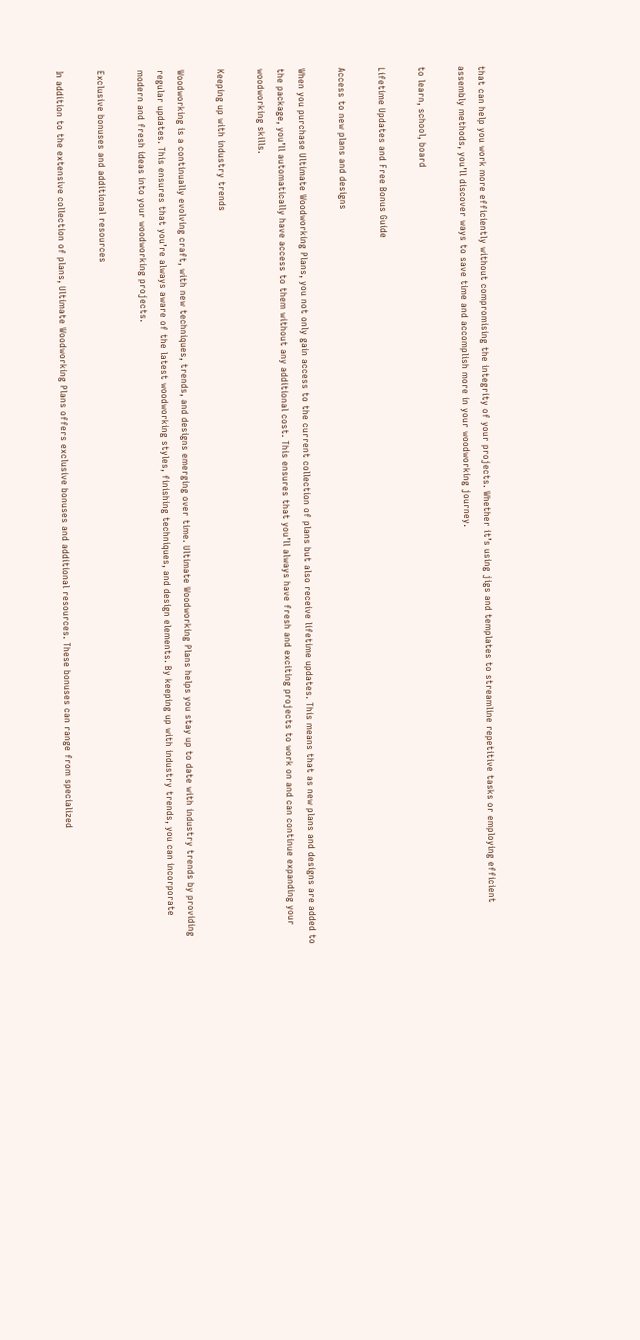that can help you work more efficiently without compromising the integrity of your projects. Whether it’s using jigs and templates to streamline repetitive tasks or employing efficient assembly methods, you’ll discover ways to save time and accomplish more in your woodworking journey.

to learn, school, board

Lifetime Updates and Free Bonus Guide

Access to new plans and designs

When you purchase Ultimate Woodworking Plans, you not only gain access to the current collection of plans but also receive lifetime updates. This means that as new plans and designs are added to the package, you’ll automatically have access to them without any additional cost. This ensures that you’ll always have fresh and exciting projects to work on and can continue expanding your woodworking skills.

Keeping up with industry trends

Woodworking is a continually evolving craft, with new techniques, trends, and designs emerging over time. Ultimate Woodworking Plans helps you stay up to date with industry trends by providing regular updates. This ensures that you’re always aware of the latest woodworking styles, finishing techniques, and design elements. By keeping up with industry trends, you can incorporate modern and fresh ideas into your woodworking projects.

Exclusive bonuses and additional resources

In addition to the extensive collection of plans, Ultimate Woodworking Plans offers exclusive bonuses and additional resources. These bonuses can range from specialized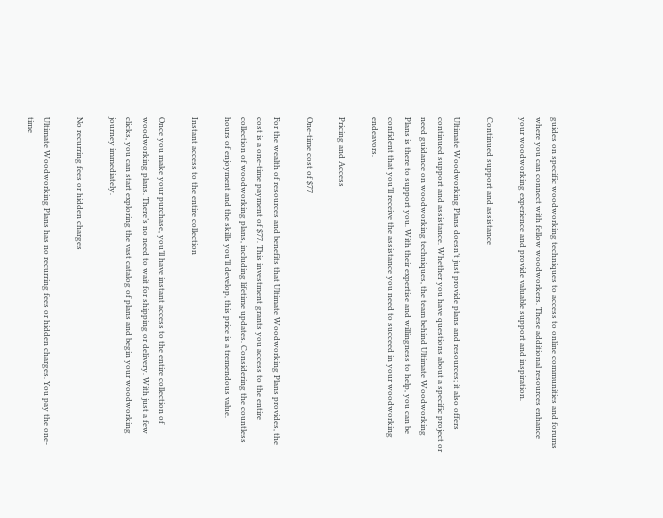guides on specific woodworking techniques to access to online communities and forums where you can connect with fellow woodworkers. These additional resources enhance your woodworking experience and provide valuable support and inspiration.

Continued support and assistance

Ultimate Woodworking Plans doesn’t just provide plans and resources; it also offers continued support and assistance. Whether you have questions about a specific project or need guidance on woodworking techniques, the team behind Ultimate Woodworking Plans is there to support you. With their expertise and willingness to help, you can be confident that you’ll receive the assistance you need to succeed in your woodworking endeavors.

Pricing and Access

One-time cost of $77

For the wealth of resources and benefits that Ultimate Woodworking Plans provides, the cost is a one-time payment of $77. This investment grants you access to the entire collection of woodworking plans, including lifetime updates. Considering the countless hours of enjoyment and the skills you’ll develop, this price is a tremendous value.

Instant access to the entire collection

Once you make your purchase, you’ll have instant access to the entire collection of woodworking plans. There’s no need to wait for shipping or delivery. With just a few clicks, you can start exploring the vast catalog of plans and begin your woodworking journey immediately.

No recurring fees or hidden charges

Ultimate Woodworking Plans has no recurring fees or hidden charges. You pay the one-time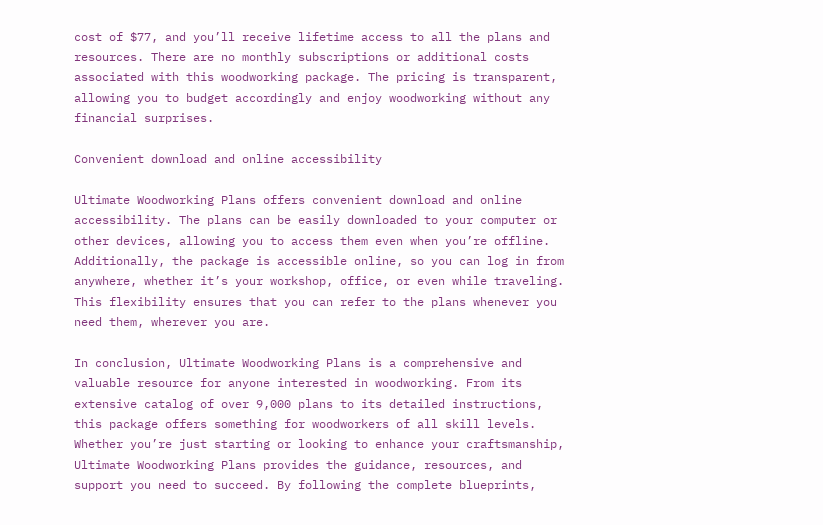cost of $77, and you’ll receive lifetime access to all the plans and resources. There are no monthly subscriptions or additional costs associated with this woodworking package. The pricing is transparent, allowing you to budget accordingly and enjoy woodworking without any financial surprises.

Convenient download and online accessibility

Ultimate Woodworking Plans offers convenient download and online accessibility. The plans can be easily downloaded to your computer or other devices, allowing you to access them even when you’re offline. Additionally, the package is accessible online, so you can log in from anywhere, whether it’s your workshop, office, or even while traveling. This flexibility ensures that you can refer to the plans whenever you need them, wherever you are.

In conclusion, Ultimate Woodworking Plans is a comprehensive and valuable resource for anyone interested in woodworking. From its extensive catalog of over 9,000 plans to its detailed instructions, this package offers something for woodworkers of all skill levels. Whether you’re just starting or looking to enhance your craftsmanship, Ultimate Woodworking Plans provides the guidance, resources, and support you need to succeed. By following the complete blueprints,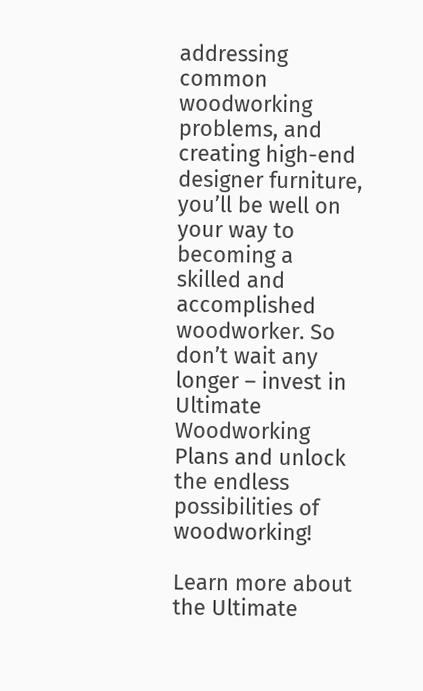addressing common woodworking problems, and creating high-end designer furniture, you’ll be well on your way to becoming a skilled and accomplished woodworker. So don’t wait any longer – invest in Ultimate Woodworking Plans and unlock the endless possibilities of woodworking!

Learn more about the Ultimate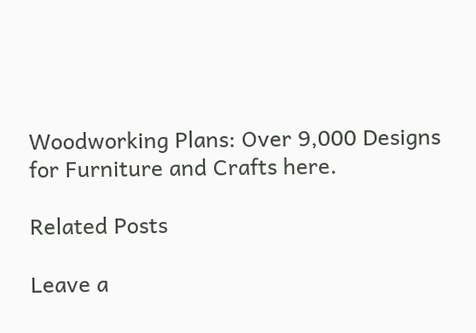Woodworking Plans: Over 9,000 Designs for Furniture and Crafts here.

Related Posts

Leave a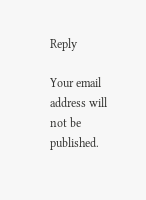Reply

Your email address will not be published.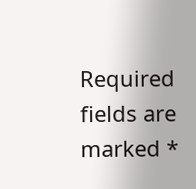Required fields are marked *